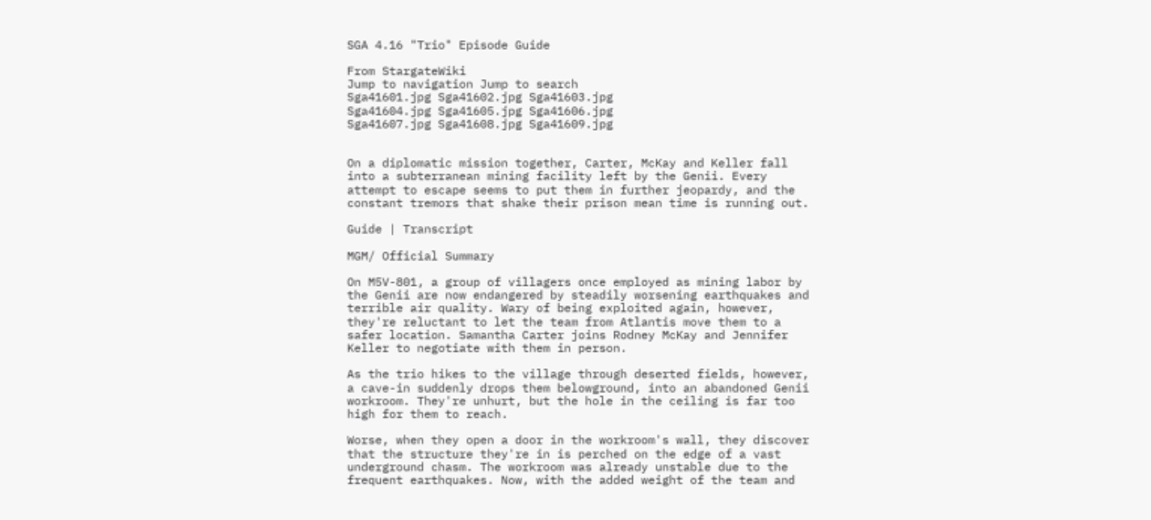SGA 4.16 "Trio" Episode Guide

From StargateWiki
Jump to navigation Jump to search
Sga41601.jpg Sga41602.jpg Sga41603.jpg
Sga41604.jpg Sga41605.jpg Sga41606.jpg
Sga41607.jpg Sga41608.jpg Sga41609.jpg


On a diplomatic mission together, Carter, McKay and Keller fall into a subterranean mining facility left by the Genii. Every attempt to escape seems to put them in further jeopardy, and the constant tremors that shake their prison mean time is running out.

Guide | Transcript

MGM/ Official Summary

On M5V-801, a group of villagers once employed as mining labor by the Genii are now endangered by steadily worsening earthquakes and terrible air quality. Wary of being exploited again, however, they're reluctant to let the team from Atlantis move them to a safer location. Samantha Carter joins Rodney McKay and Jennifer Keller to negotiate with them in person.

As the trio hikes to the village through deserted fields, however, a cave-in suddenly drops them belowground, into an abandoned Genii workroom. They're unhurt, but the hole in the ceiling is far too high for them to reach.

Worse, when they open a door in the workroom's wall, they discover that the structure they're in is perched on the edge of a vast underground chasm. The workroom was already unstable due to the frequent earthquakes. Now, with the added weight of the team and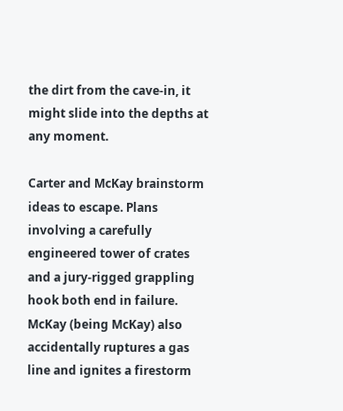the dirt from the cave-in, it might slide into the depths at any moment.

Carter and McKay brainstorm ideas to escape. Plans involving a carefully engineered tower of crates and a jury-rigged grappling hook both end in failure. McKay (being McKay) also accidentally ruptures a gas line and ignites a firestorm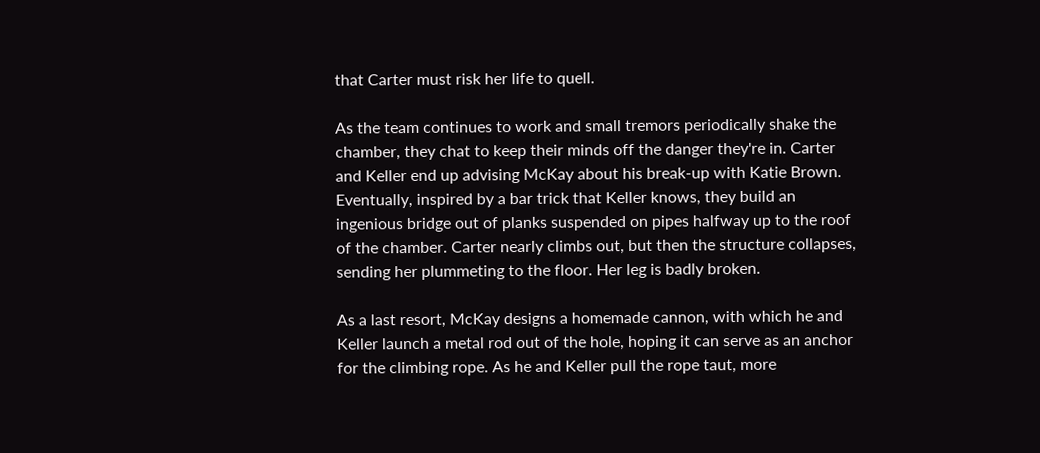that Carter must risk her life to quell.

As the team continues to work and small tremors periodically shake the chamber, they chat to keep their minds off the danger they're in. Carter and Keller end up advising McKay about his break-up with Katie Brown. Eventually, inspired by a bar trick that Keller knows, they build an ingenious bridge out of planks suspended on pipes halfway up to the roof of the chamber. Carter nearly climbs out, but then the structure collapses, sending her plummeting to the floor. Her leg is badly broken.

As a last resort, McKay designs a homemade cannon, with which he and Keller launch a metal rod out of the hole, hoping it can serve as an anchor for the climbing rope. As he and Keller pull the rope taut, more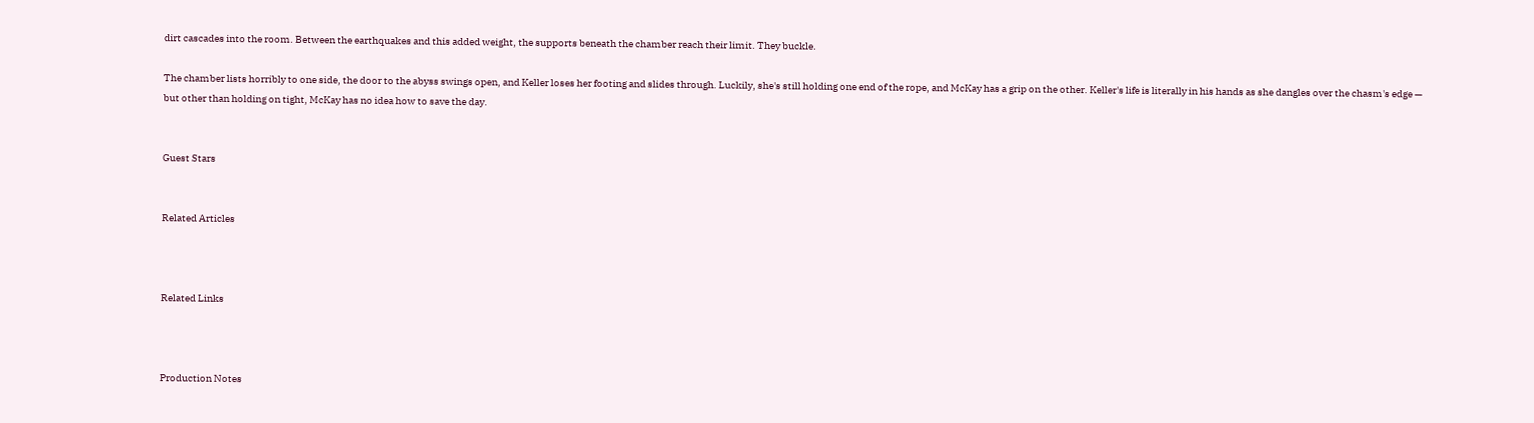dirt cascades into the room. Between the earthquakes and this added weight, the supports beneath the chamber reach their limit. They buckle.

The chamber lists horribly to one side, the door to the abyss swings open, and Keller loses her footing and slides through. Luckily, she's still holding one end of the rope, and McKay has a grip on the other. Keller's life is literally in his hands as she dangles over the chasm's edge — but other than holding on tight, McKay has no idea how to save the day.


Guest Stars


Related Articles



Related Links



Production Notes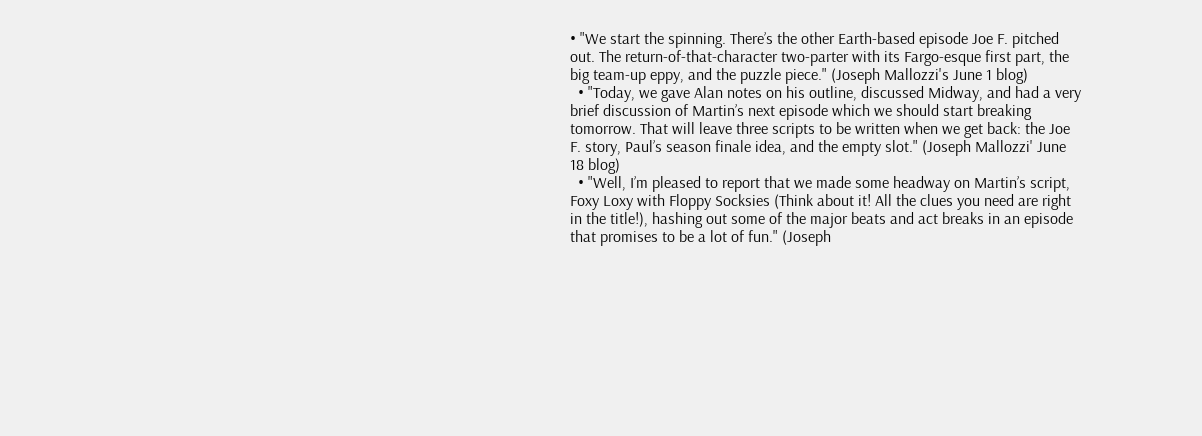• "We start the spinning. There’s the other Earth-based episode Joe F. pitched out. The return-of-that-character two-parter with its Fargo-esque first part, the big team-up eppy, and the puzzle piece." (Joseph Mallozzi's June 1 blog)
  • "Today, we gave Alan notes on his outline, discussed Midway, and had a very brief discussion of Martin’s next episode which we should start breaking tomorrow. That will leave three scripts to be written when we get back: the Joe F. story, Paul’s season finale idea, and the empty slot." (Joseph Mallozzi' June 18 blog)
  • "Well, I’m pleased to report that we made some headway on Martin’s script, Foxy Loxy with Floppy Socksies (Think about it! All the clues you need are right in the title!), hashing out some of the major beats and act breaks in an episode that promises to be a lot of fun." (Joseph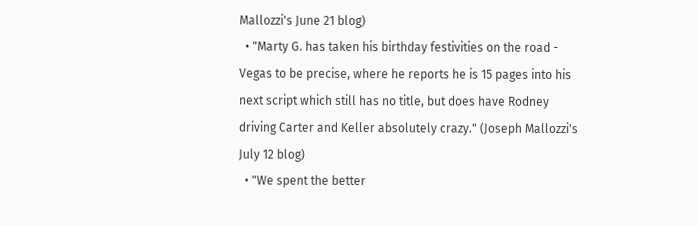Mallozzi's June 21 blog)
  • "Marty G. has taken his birthday festivities on the road - Vegas to be precise, where he reports he is 15 pages into his next script which still has no title, but does have Rodney driving Carter and Keller absolutely crazy." (Joseph Mallozzi's July 12 blog)
  • "We spent the better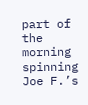part of the morning spinning Joe F.’s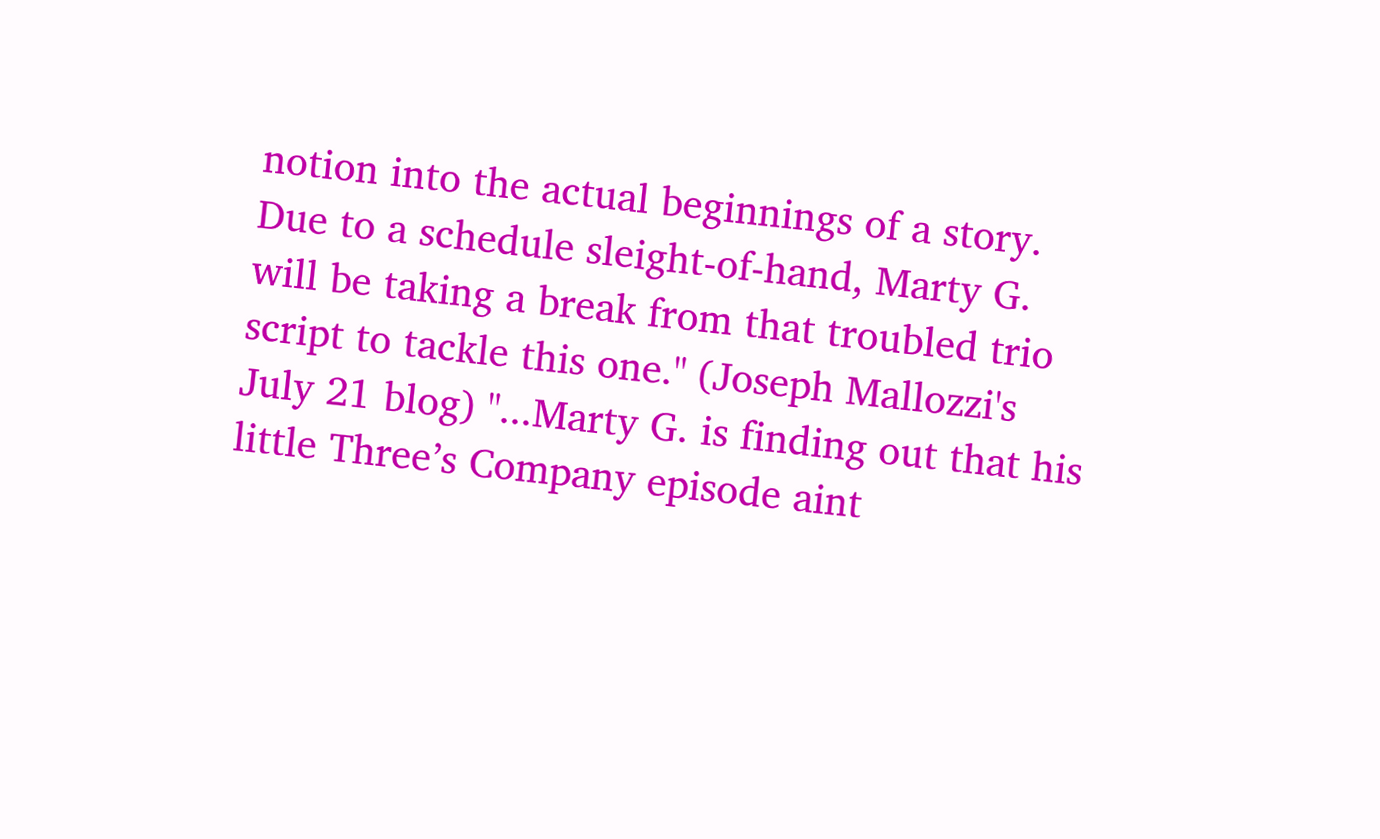notion into the actual beginnings of a story. Due to a schedule sleight-of-hand, Marty G. will be taking a break from that troubled trio script to tackle this one." (Joseph Mallozzi's July 21 blog) "...Marty G. is finding out that his little Three’s Company episode aint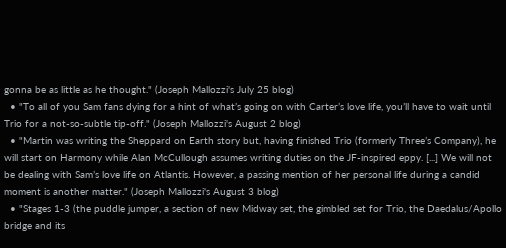gonna be as little as he thought." (Joseph Mallozzi's July 25 blog)
  • "To all of you Sam fans dying for a hint of what’s going on with Carter’s love life, you’ll have to wait until Trio for a not-so-subtle tip-off." (Joseph Mallozzi's August 2 blog)
  • "Martin was writing the Sheppard on Earth story but, having finished Trio (formerly Three’s Company), he will start on Harmony while Alan McCullough assumes writing duties on the JF-inspired eppy. [...] We will not be dealing with Sam’s love life on Atlantis. However, a passing mention of her personal life during a candid moment is another matter." (Joseph Mallozzi's August 3 blog)
  • "Stages 1-3 (the puddle jumper, a section of new Midway set, the gimbled set for Trio, the Daedalus/Apollo bridge and its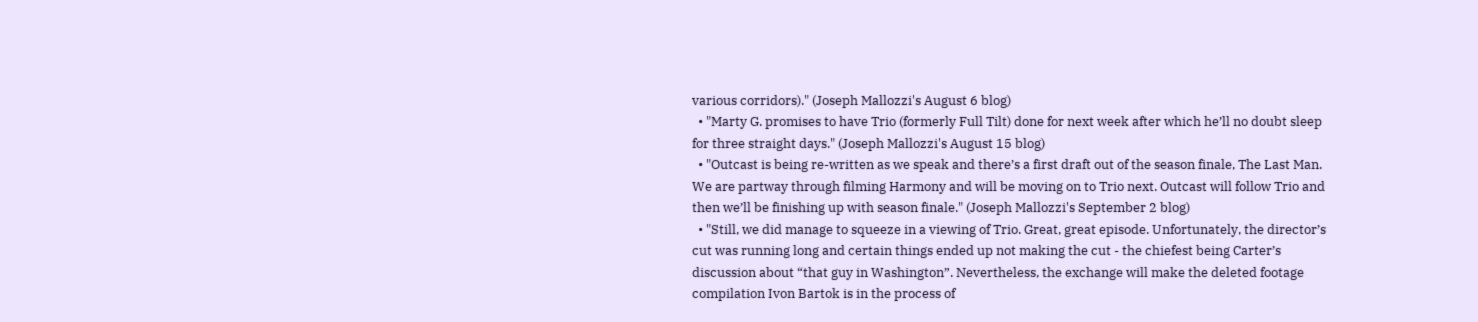various corridors)." (Joseph Mallozzi's August 6 blog)
  • "Marty G. promises to have Trio (formerly Full Tilt) done for next week after which he’ll no doubt sleep for three straight days." (Joseph Mallozzi's August 15 blog)
  • "Outcast is being re-written as we speak and there’s a first draft out of the season finale, The Last Man. We are partway through filming Harmony and will be moving on to Trio next. Outcast will follow Trio and then we’ll be finishing up with season finale." (Joseph Mallozzi's September 2 blog)
  • "Still, we did manage to squeeze in a viewing of Trio. Great, great episode. Unfortunately, the director’s cut was running long and certain things ended up not making the cut - the chiefest being Carter’s discussion about “that guy in Washington”. Nevertheless, the exchange will make the deleted footage compilation Ivon Bartok is in the process of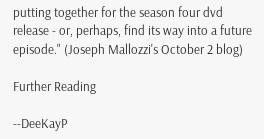putting together for the season four dvd release - or, perhaps, find its way into a future episode." (Joseph Mallozzi's October 2 blog)

Further Reading

--DeeKayP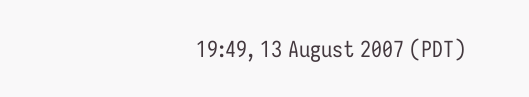19:49, 13 August 2007 (PDT)